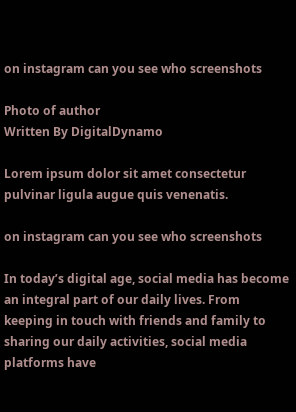on instagram can you see who screenshots

Photo of author
Written By DigitalDynamo

Lorem ipsum dolor sit amet consectetur pulvinar ligula augue quis venenatis.

on instagram can you see who screenshots

In today’s digital age, social media has become an integral part of our daily lives. From keeping in touch with friends and family to sharing our daily activities, social media platforms have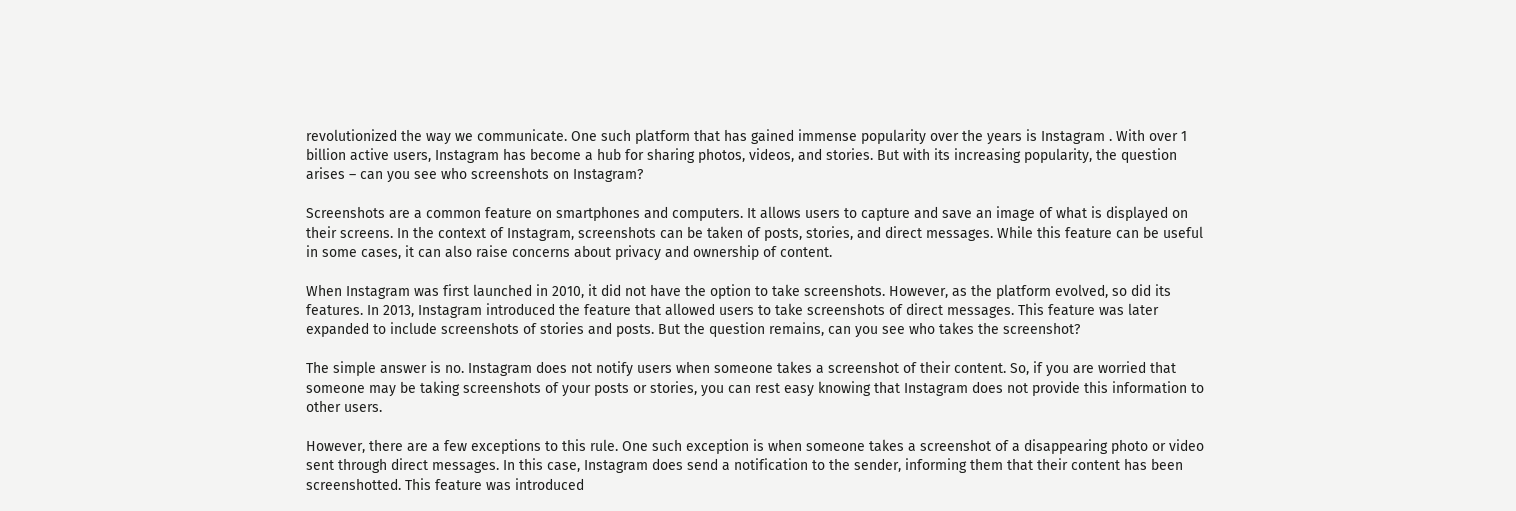revolutionized the way we communicate. One such platform that has gained immense popularity over the years is Instagram . With over 1 billion active users, Instagram has become a hub for sharing photos, videos, and stories. But with its increasing popularity, the question arises – can you see who screenshots on Instagram?

Screenshots are a common feature on smartphones and computers. It allows users to capture and save an image of what is displayed on their screens. In the context of Instagram, screenshots can be taken of posts, stories, and direct messages. While this feature can be useful in some cases, it can also raise concerns about privacy and ownership of content.

When Instagram was first launched in 2010, it did not have the option to take screenshots. However, as the platform evolved, so did its features. In 2013, Instagram introduced the feature that allowed users to take screenshots of direct messages. This feature was later expanded to include screenshots of stories and posts. But the question remains, can you see who takes the screenshot?

The simple answer is no. Instagram does not notify users when someone takes a screenshot of their content. So, if you are worried that someone may be taking screenshots of your posts or stories, you can rest easy knowing that Instagram does not provide this information to other users.

However, there are a few exceptions to this rule. One such exception is when someone takes a screenshot of a disappearing photo or video sent through direct messages. In this case, Instagram does send a notification to the sender, informing them that their content has been screenshotted. This feature was introduced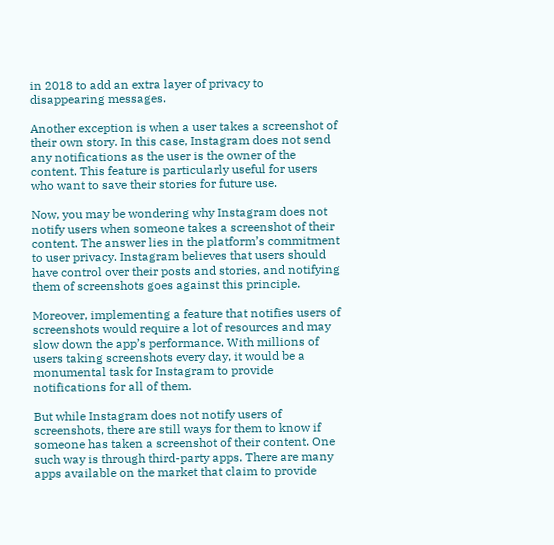in 2018 to add an extra layer of privacy to disappearing messages.

Another exception is when a user takes a screenshot of their own story. In this case, Instagram does not send any notifications as the user is the owner of the content. This feature is particularly useful for users who want to save their stories for future use.

Now, you may be wondering why Instagram does not notify users when someone takes a screenshot of their content. The answer lies in the platform’s commitment to user privacy. Instagram believes that users should have control over their posts and stories, and notifying them of screenshots goes against this principle.

Moreover, implementing a feature that notifies users of screenshots would require a lot of resources and may slow down the app’s performance. With millions of users taking screenshots every day, it would be a monumental task for Instagram to provide notifications for all of them.

But while Instagram does not notify users of screenshots, there are still ways for them to know if someone has taken a screenshot of their content. One such way is through third-party apps. There are many apps available on the market that claim to provide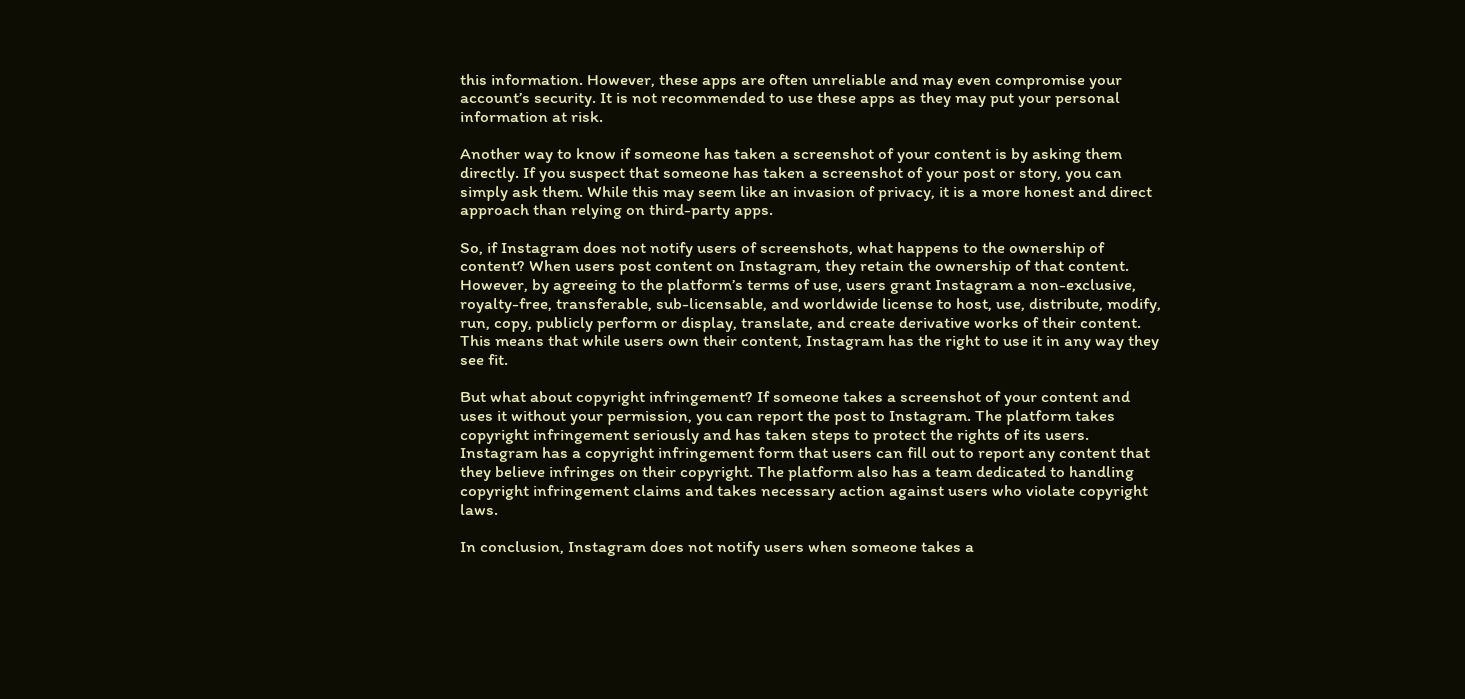this information. However, these apps are often unreliable and may even compromise your account’s security. It is not recommended to use these apps as they may put your personal information at risk.

Another way to know if someone has taken a screenshot of your content is by asking them directly. If you suspect that someone has taken a screenshot of your post or story, you can simply ask them. While this may seem like an invasion of privacy, it is a more honest and direct approach than relying on third-party apps.

So, if Instagram does not notify users of screenshots, what happens to the ownership of content? When users post content on Instagram, they retain the ownership of that content. However, by agreeing to the platform’s terms of use, users grant Instagram a non-exclusive, royalty-free, transferable, sub-licensable, and worldwide license to host, use, distribute, modify, run, copy, publicly perform or display, translate, and create derivative works of their content. This means that while users own their content, Instagram has the right to use it in any way they see fit.

But what about copyright infringement? If someone takes a screenshot of your content and uses it without your permission, you can report the post to Instagram. The platform takes copyright infringement seriously and has taken steps to protect the rights of its users. Instagram has a copyright infringement form that users can fill out to report any content that they believe infringes on their copyright. The platform also has a team dedicated to handling copyright infringement claims and takes necessary action against users who violate copyright laws.

In conclusion, Instagram does not notify users when someone takes a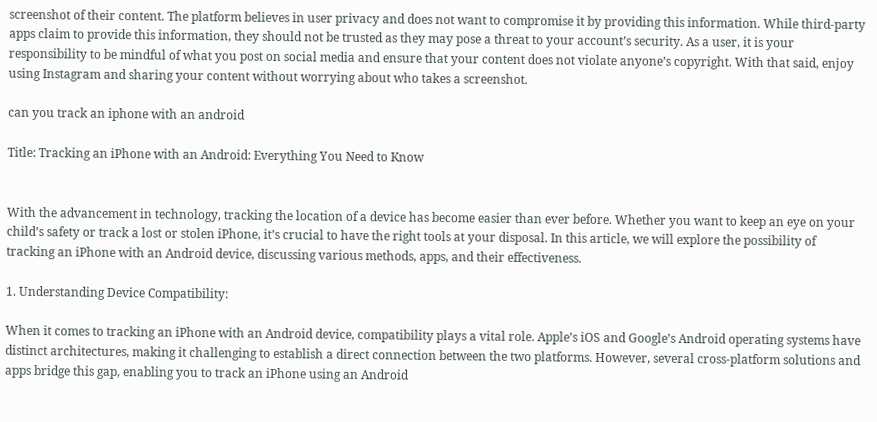screenshot of their content. The platform believes in user privacy and does not want to compromise it by providing this information. While third-party apps claim to provide this information, they should not be trusted as they may pose a threat to your account’s security. As a user, it is your responsibility to be mindful of what you post on social media and ensure that your content does not violate anyone’s copyright. With that said, enjoy using Instagram and sharing your content without worrying about who takes a screenshot.

can you track an iphone with an android

Title: Tracking an iPhone with an Android: Everything You Need to Know


With the advancement in technology, tracking the location of a device has become easier than ever before. Whether you want to keep an eye on your child’s safety or track a lost or stolen iPhone, it’s crucial to have the right tools at your disposal. In this article, we will explore the possibility of tracking an iPhone with an Android device, discussing various methods, apps, and their effectiveness.

1. Understanding Device Compatibility:

When it comes to tracking an iPhone with an Android device, compatibility plays a vital role. Apple’s iOS and Google’s Android operating systems have distinct architectures, making it challenging to establish a direct connection between the two platforms. However, several cross-platform solutions and apps bridge this gap, enabling you to track an iPhone using an Android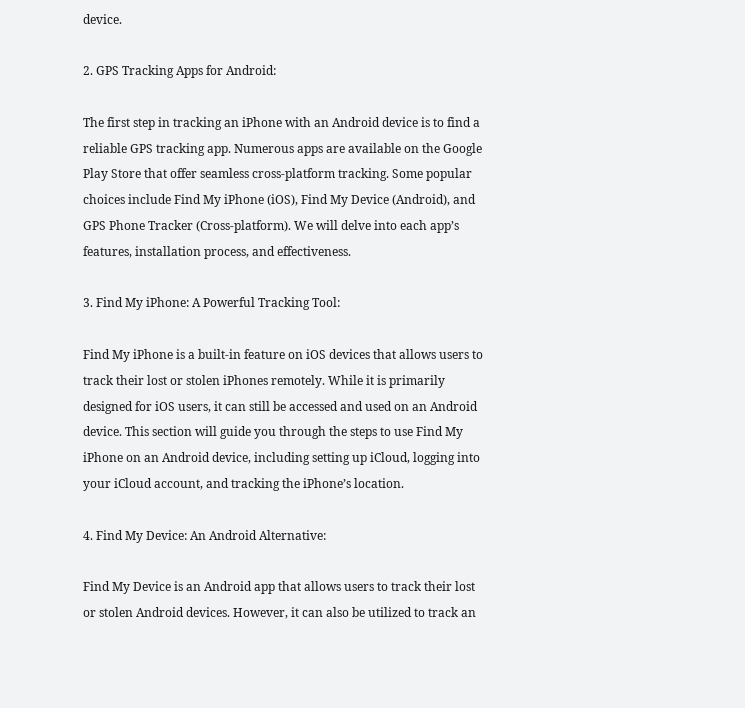device.

2. GPS Tracking Apps for Android:

The first step in tracking an iPhone with an Android device is to find a reliable GPS tracking app. Numerous apps are available on the Google Play Store that offer seamless cross-platform tracking. Some popular choices include Find My iPhone (iOS), Find My Device (Android), and GPS Phone Tracker (Cross-platform). We will delve into each app’s features, installation process, and effectiveness.

3. Find My iPhone: A Powerful Tracking Tool:

Find My iPhone is a built-in feature on iOS devices that allows users to track their lost or stolen iPhones remotely. While it is primarily designed for iOS users, it can still be accessed and used on an Android device. This section will guide you through the steps to use Find My iPhone on an Android device, including setting up iCloud, logging into your iCloud account, and tracking the iPhone’s location.

4. Find My Device: An Android Alternative:

Find My Device is an Android app that allows users to track their lost or stolen Android devices. However, it can also be utilized to track an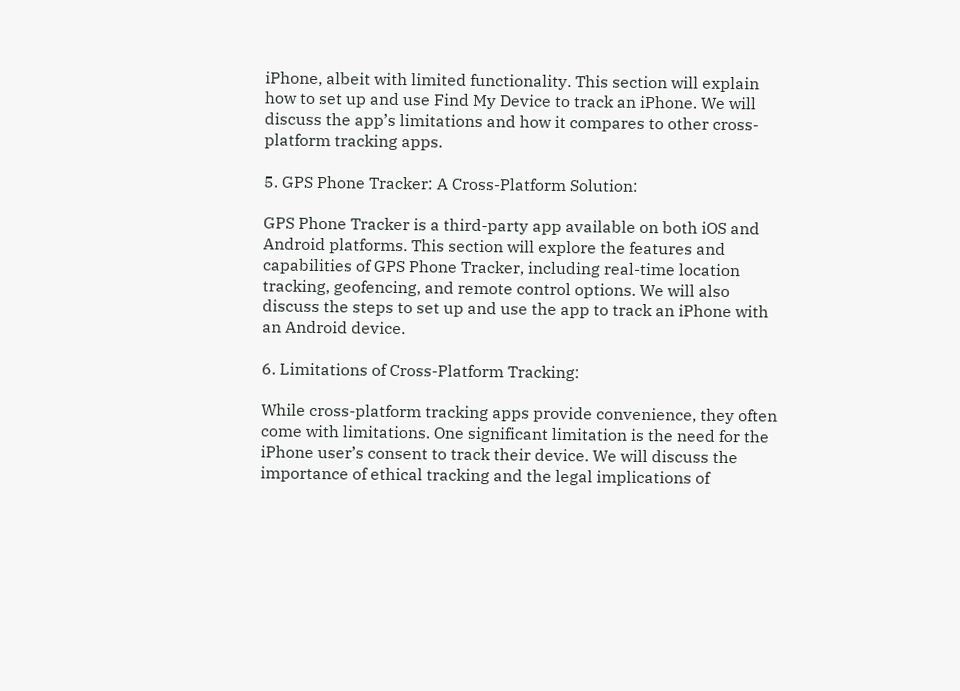iPhone, albeit with limited functionality. This section will explain how to set up and use Find My Device to track an iPhone. We will discuss the app’s limitations and how it compares to other cross-platform tracking apps.

5. GPS Phone Tracker: A Cross-Platform Solution:

GPS Phone Tracker is a third-party app available on both iOS and Android platforms. This section will explore the features and capabilities of GPS Phone Tracker, including real-time location tracking, geofencing, and remote control options. We will also discuss the steps to set up and use the app to track an iPhone with an Android device.

6. Limitations of Cross-Platform Tracking:

While cross-platform tracking apps provide convenience, they often come with limitations. One significant limitation is the need for the iPhone user’s consent to track their device. We will discuss the importance of ethical tracking and the legal implications of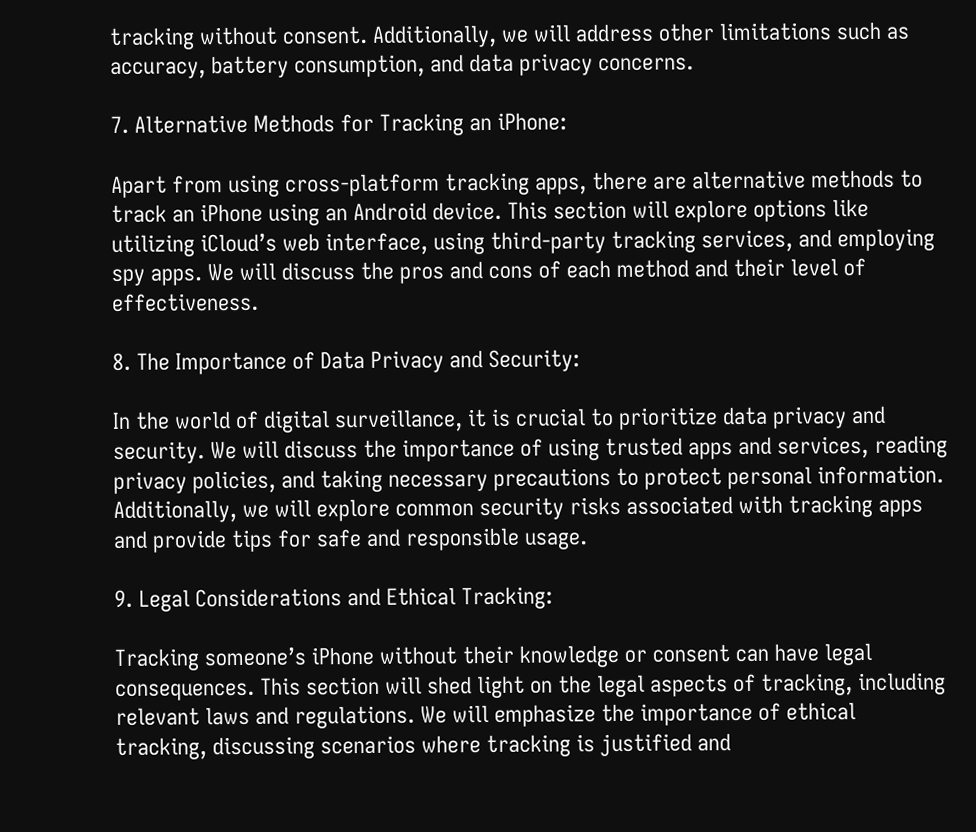tracking without consent. Additionally, we will address other limitations such as accuracy, battery consumption, and data privacy concerns.

7. Alternative Methods for Tracking an iPhone:

Apart from using cross-platform tracking apps, there are alternative methods to track an iPhone using an Android device. This section will explore options like utilizing iCloud’s web interface, using third-party tracking services, and employing spy apps. We will discuss the pros and cons of each method and their level of effectiveness.

8. The Importance of Data Privacy and Security:

In the world of digital surveillance, it is crucial to prioritize data privacy and security. We will discuss the importance of using trusted apps and services, reading privacy policies, and taking necessary precautions to protect personal information. Additionally, we will explore common security risks associated with tracking apps and provide tips for safe and responsible usage.

9. Legal Considerations and Ethical Tracking:

Tracking someone’s iPhone without their knowledge or consent can have legal consequences. This section will shed light on the legal aspects of tracking, including relevant laws and regulations. We will emphasize the importance of ethical tracking, discussing scenarios where tracking is justified and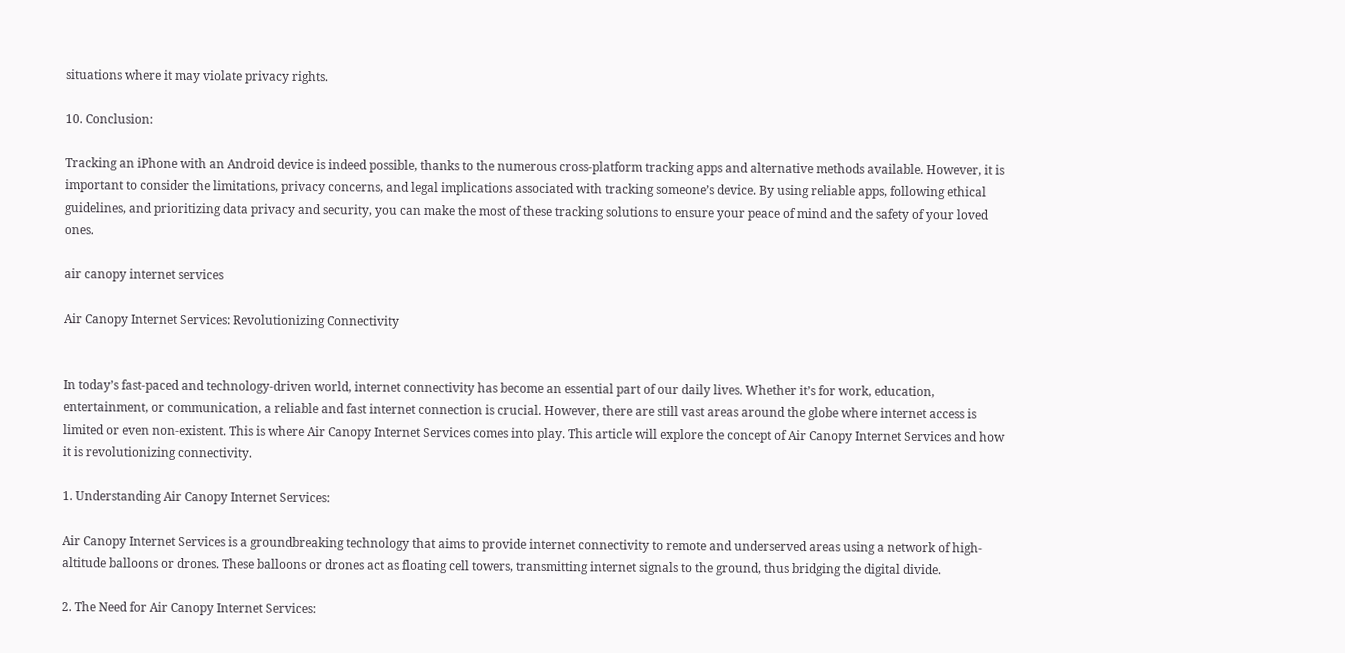situations where it may violate privacy rights.

10. Conclusion:

Tracking an iPhone with an Android device is indeed possible, thanks to the numerous cross-platform tracking apps and alternative methods available. However, it is important to consider the limitations, privacy concerns, and legal implications associated with tracking someone’s device. By using reliable apps, following ethical guidelines, and prioritizing data privacy and security, you can make the most of these tracking solutions to ensure your peace of mind and the safety of your loved ones.

air canopy internet services

Air Canopy Internet Services: Revolutionizing Connectivity


In today’s fast-paced and technology-driven world, internet connectivity has become an essential part of our daily lives. Whether it’s for work, education, entertainment, or communication, a reliable and fast internet connection is crucial. However, there are still vast areas around the globe where internet access is limited or even non-existent. This is where Air Canopy Internet Services comes into play. This article will explore the concept of Air Canopy Internet Services and how it is revolutionizing connectivity.

1. Understanding Air Canopy Internet Services:

Air Canopy Internet Services is a groundbreaking technology that aims to provide internet connectivity to remote and underserved areas using a network of high-altitude balloons or drones. These balloons or drones act as floating cell towers, transmitting internet signals to the ground, thus bridging the digital divide.

2. The Need for Air Canopy Internet Services: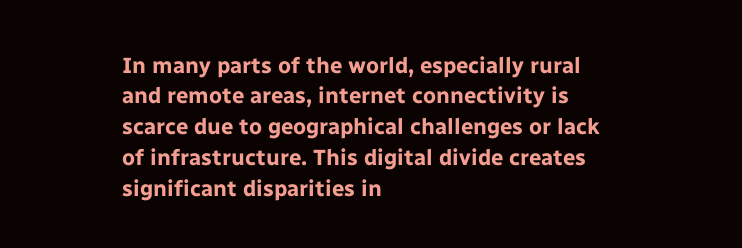In many parts of the world, especially rural and remote areas, internet connectivity is scarce due to geographical challenges or lack of infrastructure. This digital divide creates significant disparities in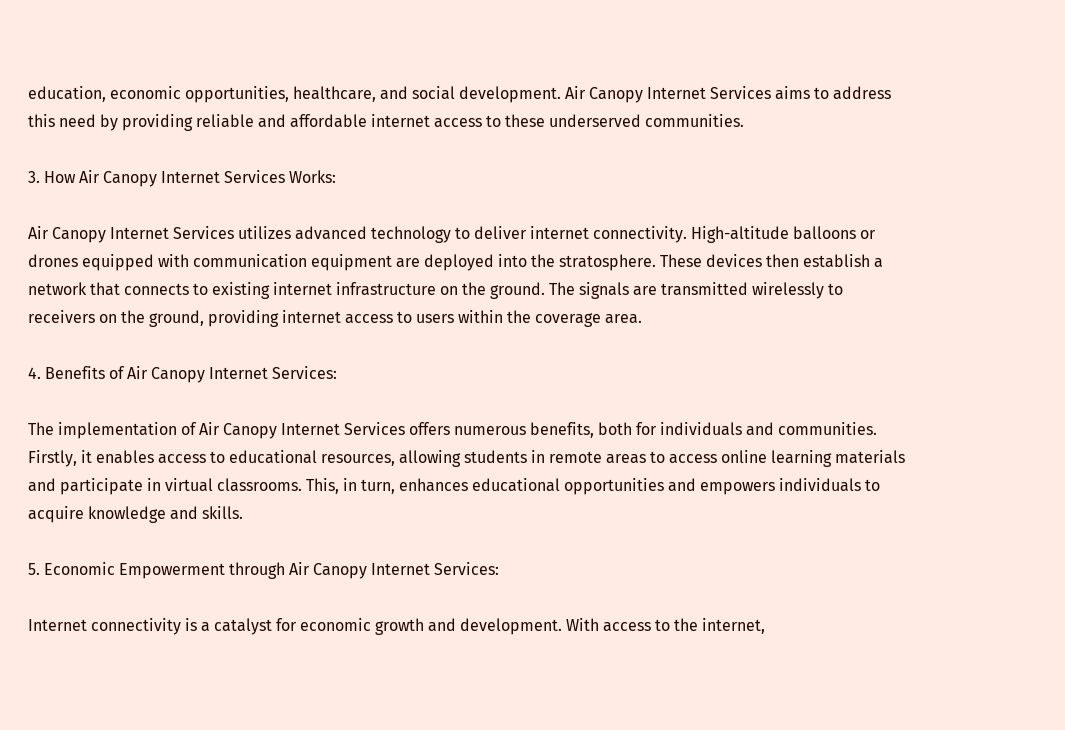education, economic opportunities, healthcare, and social development. Air Canopy Internet Services aims to address this need by providing reliable and affordable internet access to these underserved communities.

3. How Air Canopy Internet Services Works:

Air Canopy Internet Services utilizes advanced technology to deliver internet connectivity. High-altitude balloons or drones equipped with communication equipment are deployed into the stratosphere. These devices then establish a network that connects to existing internet infrastructure on the ground. The signals are transmitted wirelessly to receivers on the ground, providing internet access to users within the coverage area.

4. Benefits of Air Canopy Internet Services:

The implementation of Air Canopy Internet Services offers numerous benefits, both for individuals and communities. Firstly, it enables access to educational resources, allowing students in remote areas to access online learning materials and participate in virtual classrooms. This, in turn, enhances educational opportunities and empowers individuals to acquire knowledge and skills.

5. Economic Empowerment through Air Canopy Internet Services:

Internet connectivity is a catalyst for economic growth and development. With access to the internet,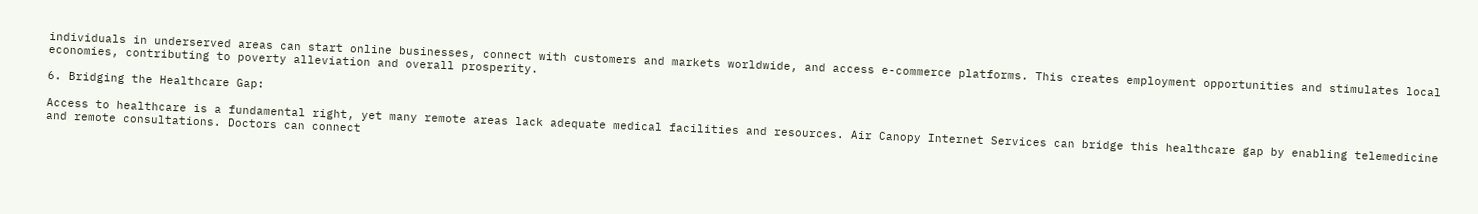individuals in underserved areas can start online businesses, connect with customers and markets worldwide, and access e-commerce platforms. This creates employment opportunities and stimulates local economies, contributing to poverty alleviation and overall prosperity.

6. Bridging the Healthcare Gap:

Access to healthcare is a fundamental right, yet many remote areas lack adequate medical facilities and resources. Air Canopy Internet Services can bridge this healthcare gap by enabling telemedicine and remote consultations. Doctors can connect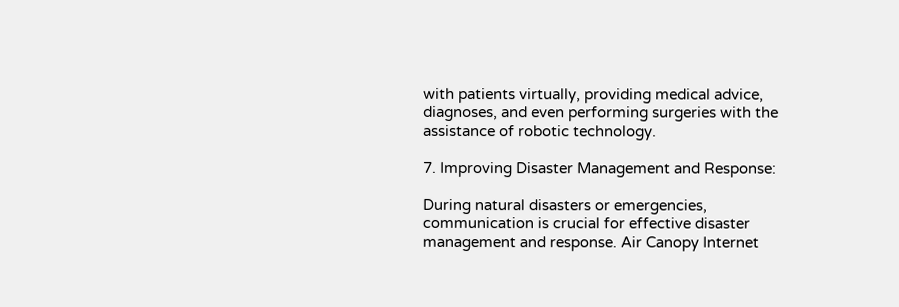with patients virtually, providing medical advice, diagnoses, and even performing surgeries with the assistance of robotic technology.

7. Improving Disaster Management and Response:

During natural disasters or emergencies, communication is crucial for effective disaster management and response. Air Canopy Internet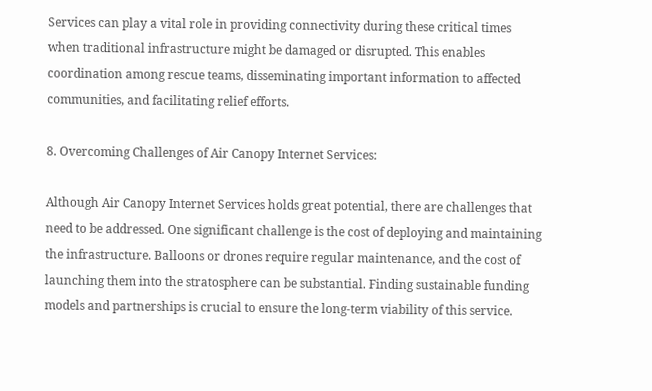Services can play a vital role in providing connectivity during these critical times when traditional infrastructure might be damaged or disrupted. This enables coordination among rescue teams, disseminating important information to affected communities, and facilitating relief efforts.

8. Overcoming Challenges of Air Canopy Internet Services:

Although Air Canopy Internet Services holds great potential, there are challenges that need to be addressed. One significant challenge is the cost of deploying and maintaining the infrastructure. Balloons or drones require regular maintenance, and the cost of launching them into the stratosphere can be substantial. Finding sustainable funding models and partnerships is crucial to ensure the long-term viability of this service.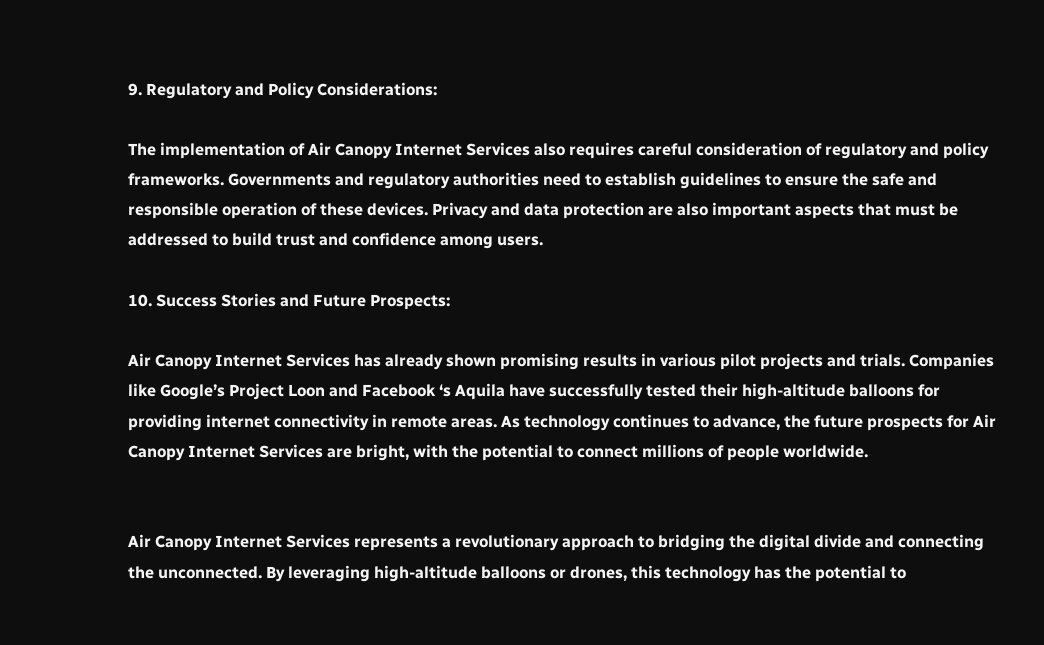9. Regulatory and Policy Considerations:

The implementation of Air Canopy Internet Services also requires careful consideration of regulatory and policy frameworks. Governments and regulatory authorities need to establish guidelines to ensure the safe and responsible operation of these devices. Privacy and data protection are also important aspects that must be addressed to build trust and confidence among users.

10. Success Stories and Future Prospects:

Air Canopy Internet Services has already shown promising results in various pilot projects and trials. Companies like Google’s Project Loon and Facebook ‘s Aquila have successfully tested their high-altitude balloons for providing internet connectivity in remote areas. As technology continues to advance, the future prospects for Air Canopy Internet Services are bright, with the potential to connect millions of people worldwide.


Air Canopy Internet Services represents a revolutionary approach to bridging the digital divide and connecting the unconnected. By leveraging high-altitude balloons or drones, this technology has the potential to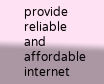provide reliable and affordable internet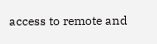access to remote and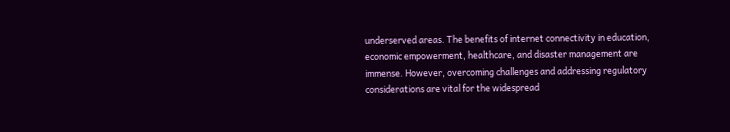underserved areas. The benefits of internet connectivity in education, economic empowerment, healthcare, and disaster management are immense. However, overcoming challenges and addressing regulatory considerations are vital for the widespread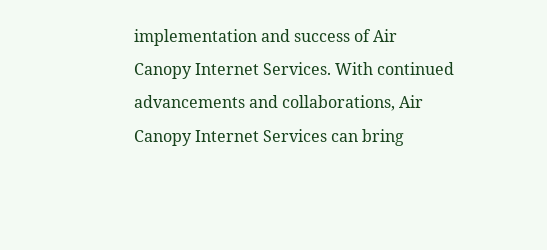implementation and success of Air Canopy Internet Services. With continued advancements and collaborations, Air Canopy Internet Services can bring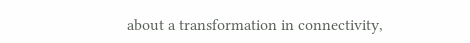about a transformation in connectivity,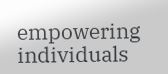empowering individuals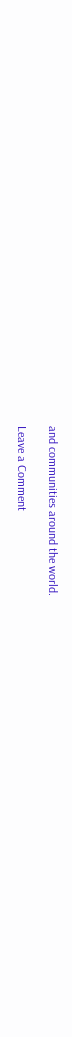and communities around the world.

Leave a Comment